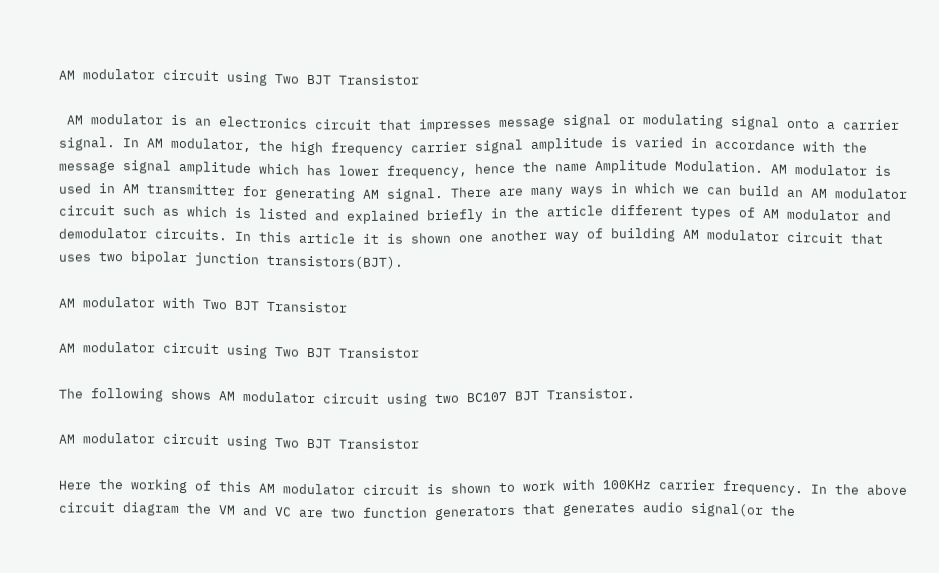AM modulator circuit using Two BJT Transistor

 AM modulator is an electronics circuit that impresses message signal or modulating signal onto a carrier signal. In AM modulator, the high frequency carrier signal amplitude is varied in accordance with the message signal amplitude which has lower frequency, hence the name Amplitude Modulation. AM modulator is used in AM transmitter for generating AM signal. There are many ways in which we can build an AM modulator circuit such as which is listed and explained briefly in the article different types of AM modulator and demodulator circuits. In this article it is shown one another way of building AM modulator circuit that uses two bipolar junction transistors(BJT).

AM modulator with Two BJT Transistor

AM modulator circuit using Two BJT Transistor

The following shows AM modulator circuit using two BC107 BJT Transistor.

AM modulator circuit using Two BJT Transistor

Here the working of this AM modulator circuit is shown to work with 100KHz carrier frequency. In the above circuit diagram the VM and VC are two function generators that generates audio signal(or the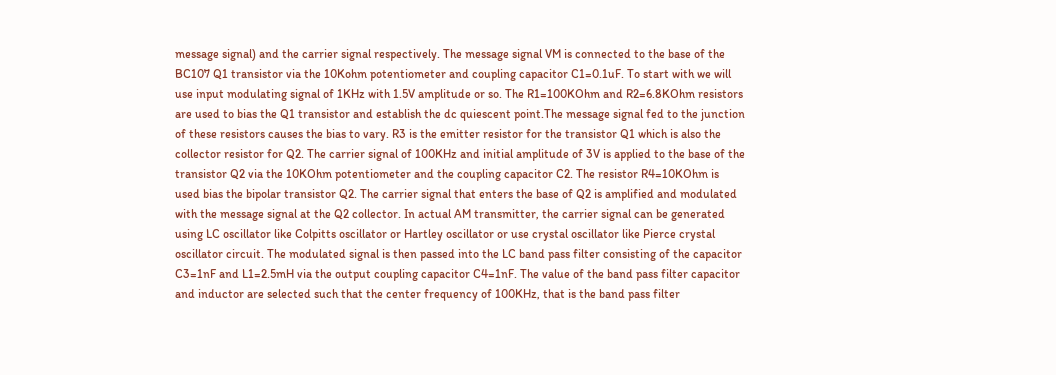message signal) and the carrier signal respectively. The message signal VM is connected to the base of the BC107 Q1 transistor via the 10Kohm potentiometer and coupling capacitor C1=0.1uF. To start with we will use input modulating signal of 1KHz with 1.5V amplitude or so. The R1=100KOhm and R2=6.8KOhm resistors are used to bias the Q1 transistor and establish the dc quiescent point.The message signal fed to the junction of these resistors causes the bias to vary. R3 is the emitter resistor for the transistor Q1 which is also the collector resistor for Q2. The carrier signal of 100KHz and initial amplitude of 3V is applied to the base of the transistor Q2 via the 10KOhm potentiometer and the coupling capacitor C2. The resistor R4=10KOhm is used bias the bipolar transistor Q2. The carrier signal that enters the base of Q2 is amplified and modulated with the message signal at the Q2 collector. In actual AM transmitter, the carrier signal can be generated using LC oscillator like Colpitts oscillator or Hartley oscillator or use crystal oscillator like Pierce crystal oscillator circuit. The modulated signal is then passed into the LC band pass filter consisting of the capacitor C3=1nF and L1=2.5mH via the output coupling capacitor C4=1nF. The value of the band pass filter capacitor and inductor are selected such that the center frequency of 100KHz, that is the band pass filter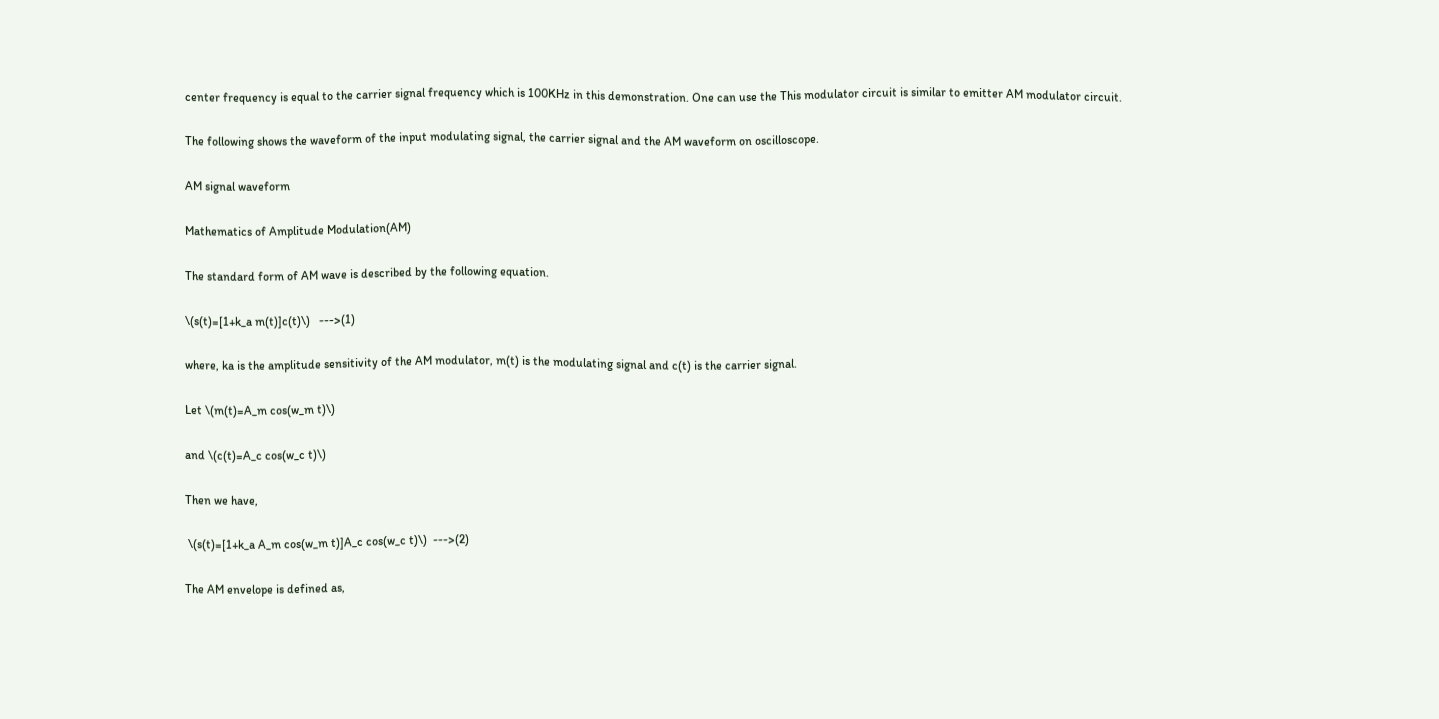center frequency is equal to the carrier signal frequency which is 100KHz in this demonstration. One can use the This modulator circuit is similar to emitter AM modulator circuit.

The following shows the waveform of the input modulating signal, the carrier signal and the AM waveform on oscilloscope.

AM signal waveform

Mathematics of Amplitude Modulation(AM)

The standard form of AM wave is described by the following equation.

\(s(t)=[1+k_a m(t)]c(t)\)   --->(1)

where, ka is the amplitude sensitivity of the AM modulator, m(t) is the modulating signal and c(t) is the carrier signal.

Let \(m(t)=A_m cos(w_m t)\)

and \(c(t)=A_c cos(w_c t)\)

Then we have,

 \(s(t)=[1+k_a A_m cos(w_m t)]A_c cos(w_c t)\)  --->(2)

The AM envelope is defined as,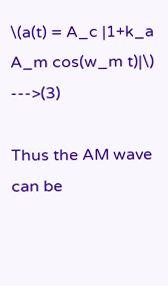\(a(t) = A_c |1+k_a A_m cos(w_m t)|\)  --->(3)

Thus the AM wave can be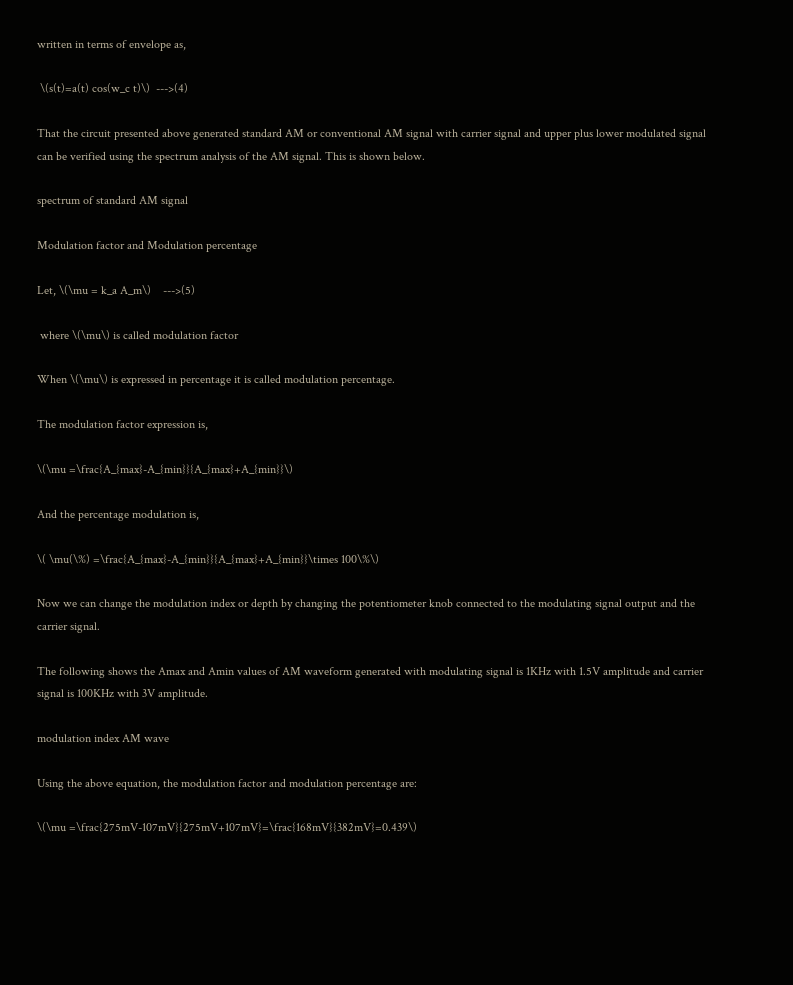written in terms of envelope as,

 \(s(t)=a(t) cos(w_c t)\)  --->(4)

That the circuit presented above generated standard AM or conventional AM signal with carrier signal and upper plus lower modulated signal can be verified using the spectrum analysis of the AM signal. This is shown below.

spectrum of standard AM signal

Modulation factor and Modulation percentage

Let, \(\mu = k_a A_m\)    --->(5)

 where \(\mu\) is called modulation factor

When \(\mu\) is expressed in percentage it is called modulation percentage.

The modulation factor expression is,

\(\mu =\frac{A_{max}-A_{min}}{A_{max}+A_{min}}\)

And the percentage modulation is,

\( \mu(\%) =\frac{A_{max}-A_{min}}{A_{max}+A_{min}}\times 100\%\)

Now we can change the modulation index or depth by changing the potentiometer knob connected to the modulating signal output and the carrier signal.

The following shows the Amax and Amin values of AM waveform generated with modulating signal is 1KHz with 1.5V amplitude and carrier signal is 100KHz with 3V amplitude.

modulation index AM wave

Using the above equation, the modulation factor and modulation percentage are:

\(\mu =\frac{275mV-107mV}{275mV+107mV}=\frac{168mV}{382mV}=0.439\)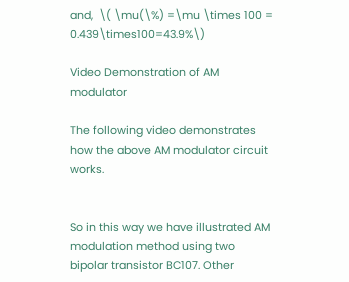and,  \( \mu(\%) =\mu \times 100 = 0.439\times100=43.9%\)

Video Demonstration of AM modulator

The following video demonstrates how the above AM modulator circuit works.


So in this way we have illustrated AM modulation method using two bipolar transistor BC107. Other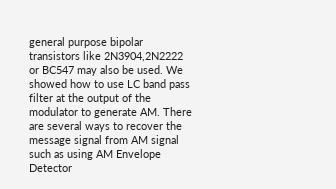general purpose bipolar transistors like 2N3904,2N2222 or BC547 may also be used. We showed how to use LC band pass filter at the output of the modulator to generate AM. There are several ways to recover the message signal from AM signal such as using AM Envelope Detector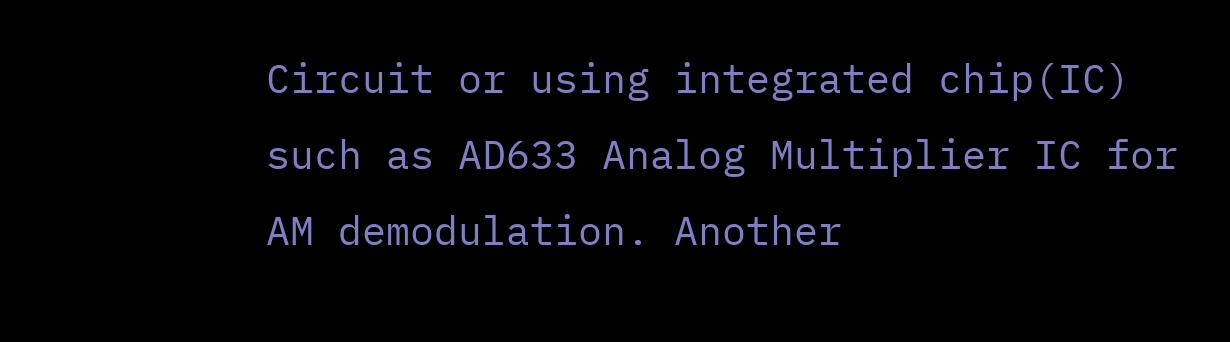Circuit or using integrated chip(IC) such as AD633 Analog Multiplier IC for AM demodulation. Another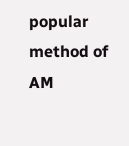popular method of AM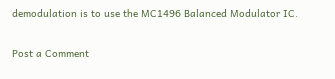demodulation is to use the MC1496 Balanced Modulator IC.

Post a Comment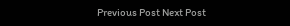Previous Post Next Post